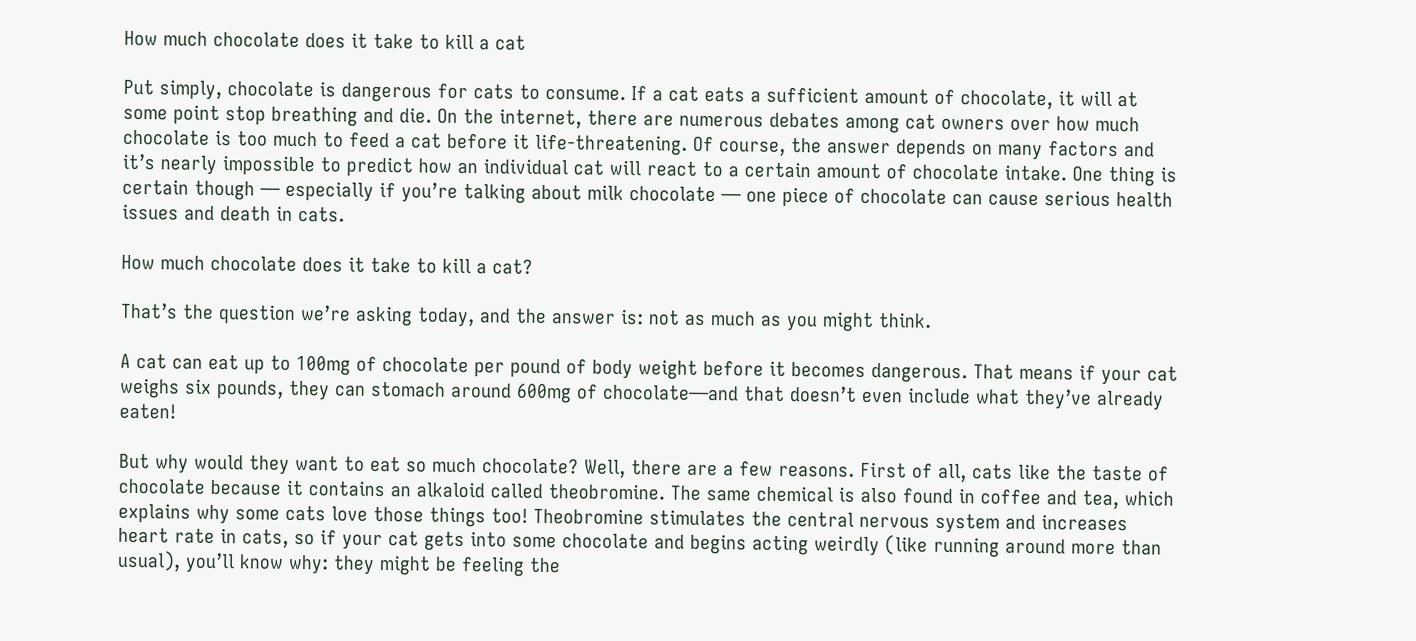How much chocolate does it take to kill a cat

Put simply, chocolate is dangerous for cats to consume. If a cat eats a sufficient amount of chocolate, it will at some point stop breathing and die. On the internet, there are numerous debates among cat owners over how much chocolate is too much to feed a cat before it life-threatening. Of course, the answer depends on many factors and it’s nearly impossible to predict how an individual cat will react to a certain amount of chocolate intake. One thing is certain though — especially if you’re talking about milk chocolate — one piece of chocolate can cause serious health issues and death in cats.

How much chocolate does it take to kill a cat?

That’s the question we’re asking today, and the answer is: not as much as you might think.

A cat can eat up to 100mg of chocolate per pound of body weight before it becomes dangerous. That means if your cat weighs six pounds, they can stomach around 600mg of chocolate—and that doesn’t even include what they’ve already eaten!

But why would they want to eat so much chocolate? Well, there are a few reasons. First of all, cats like the taste of chocolate because it contains an alkaloid called theobromine. The same chemical is also found in coffee and tea, which explains why some cats love those things too! Theobromine stimulates the central nervous system and increases heart rate in cats, so if your cat gets into some chocolate and begins acting weirdly (like running around more than usual), you’ll know why: they might be feeling the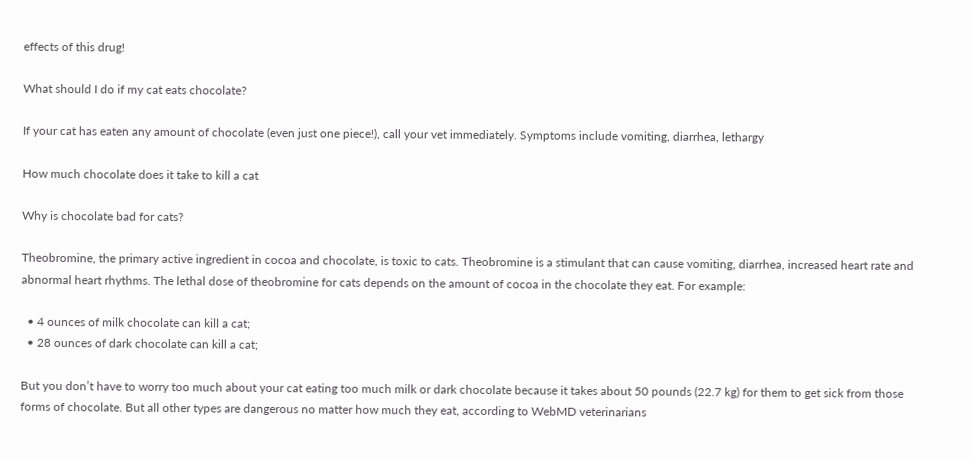effects of this drug!

What should I do if my cat eats chocolate?

If your cat has eaten any amount of chocolate (even just one piece!), call your vet immediately. Symptoms include vomiting, diarrhea, lethargy

How much chocolate does it take to kill a cat

Why is chocolate bad for cats?

Theobromine, the primary active ingredient in cocoa and chocolate, is toxic to cats. Theobromine is a stimulant that can cause vomiting, diarrhea, increased heart rate and abnormal heart rhythms. The lethal dose of theobromine for cats depends on the amount of cocoa in the chocolate they eat. For example:

  • 4 ounces of milk chocolate can kill a cat;
  • 28 ounces of dark chocolate can kill a cat;

But you don’t have to worry too much about your cat eating too much milk or dark chocolate because it takes about 50 pounds (22.7 kg) for them to get sick from those forms of chocolate. But all other types are dangerous no matter how much they eat, according to WebMD veterinarians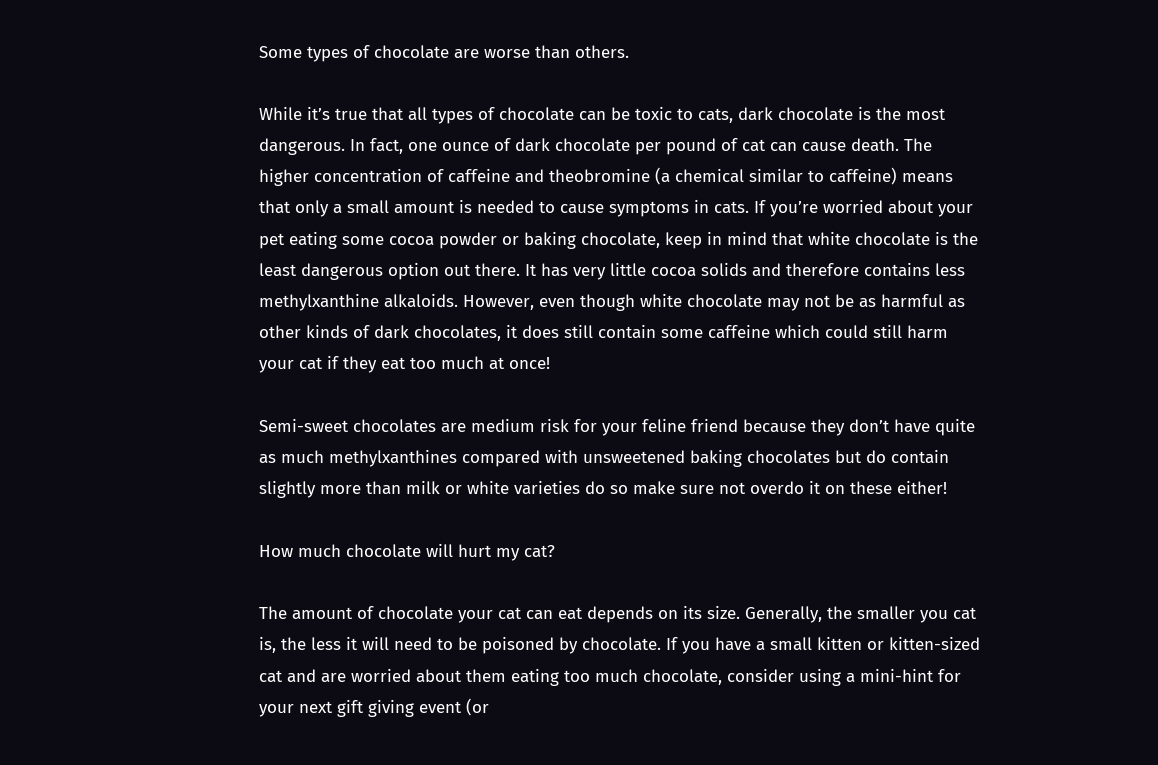Some types of chocolate are worse than others.

While it’s true that all types of chocolate can be toxic to cats, dark chocolate is the most dangerous. In fact, one ounce of dark chocolate per pound of cat can cause death. The higher concentration of caffeine and theobromine (a chemical similar to caffeine) means that only a small amount is needed to cause symptoms in cats. If you’re worried about your pet eating some cocoa powder or baking chocolate, keep in mind that white chocolate is the least dangerous option out there. It has very little cocoa solids and therefore contains less methylxanthine alkaloids. However, even though white chocolate may not be as harmful as other kinds of dark chocolates, it does still contain some caffeine which could still harm your cat if they eat too much at once!

Semi-sweet chocolates are medium risk for your feline friend because they don’t have quite as much methylxanthines compared with unsweetened baking chocolates but do contain slightly more than milk or white varieties do so make sure not overdo it on these either!

How much chocolate will hurt my cat?

The amount of chocolate your cat can eat depends on its size. Generally, the smaller you cat is, the less it will need to be poisoned by chocolate. If you have a small kitten or kitten-sized cat and are worried about them eating too much chocolate, consider using a mini-hint for your next gift giving event (or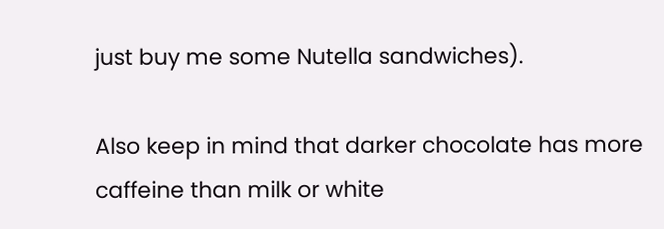just buy me some Nutella sandwiches).

Also keep in mind that darker chocolate has more caffeine than milk or white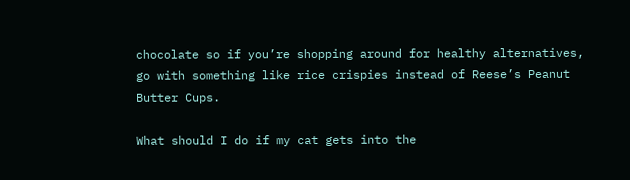chocolate so if you’re shopping around for healthy alternatives, go with something like rice crispies instead of Reese’s Peanut Butter Cups.

What should I do if my cat gets into the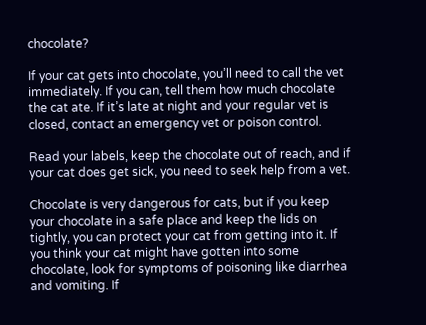chocolate?

If your cat gets into chocolate, you’ll need to call the vet immediately. If you can, tell them how much chocolate the cat ate. If it’s late at night and your regular vet is closed, contact an emergency vet or poison control.

Read your labels, keep the chocolate out of reach, and if your cat does get sick, you need to seek help from a vet.

Chocolate is very dangerous for cats, but if you keep your chocolate in a safe place and keep the lids on tightly, you can protect your cat from getting into it. If you think your cat might have gotten into some chocolate, look for symptoms of poisoning like diarrhea and vomiting. If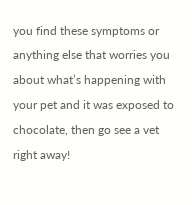you find these symptoms or anything else that worries you about what’s happening with your pet and it was exposed to chocolate, then go see a vet right away!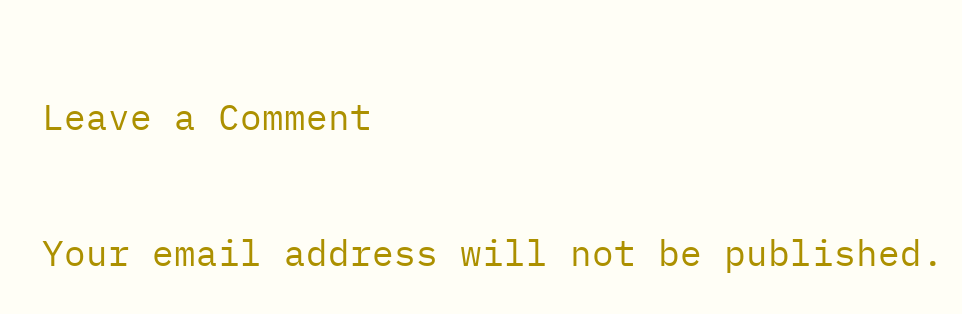Leave a Comment

Your email address will not be published.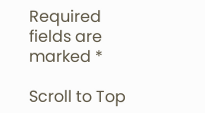Required fields are marked *

Scroll to Top